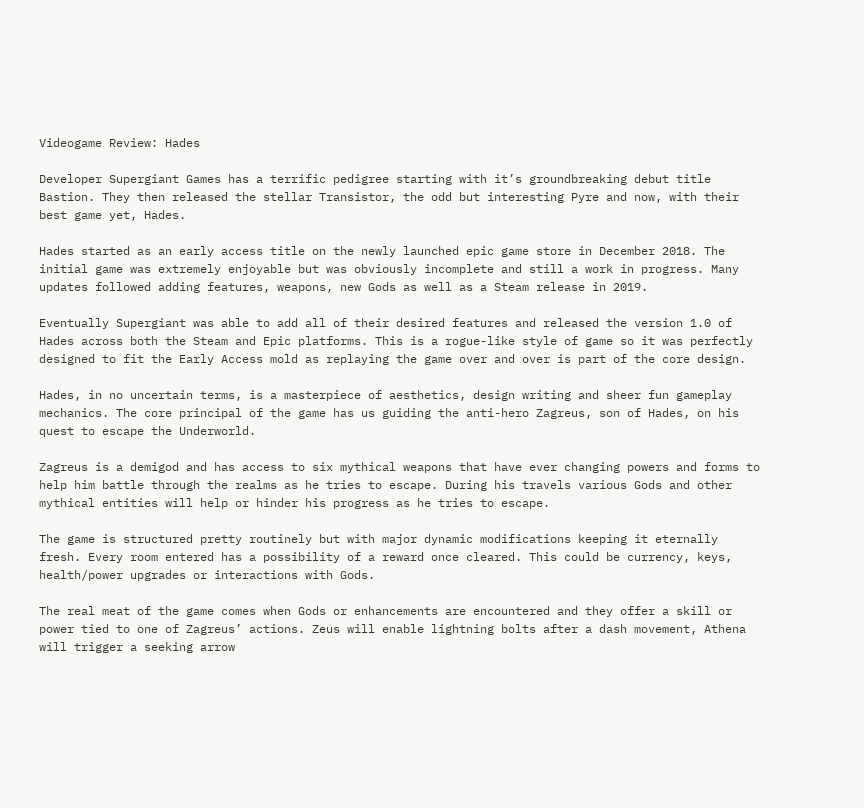Videogame Review: Hades

Developer Supergiant Games has a terrific pedigree starting with it’s groundbreaking debut title Bastion. They then released the stellar Transistor, the odd but interesting Pyre and now, with their best game yet, Hades.

Hades started as an early access title on the newly launched epic game store in December 2018. The initial game was extremely enjoyable but was obviously incomplete and still a work in progress. Many updates followed adding features, weapons, new Gods as well as a Steam release in 2019.

Eventually Supergiant was able to add all of their desired features and released the version 1.0 of Hades across both the Steam and Epic platforms. This is a rogue-like style of game so it was perfectly designed to fit the Early Access mold as replaying the game over and over is part of the core design.

Hades, in no uncertain terms, is a masterpiece of aesthetics, design writing and sheer fun gameplay mechanics. The core principal of the game has us guiding the anti-hero Zagreus, son of Hades, on his quest to escape the Underworld.

Zagreus is a demigod and has access to six mythical weapons that have ever changing powers and forms to help him battle through the realms as he tries to escape. During his travels various Gods and other mythical entities will help or hinder his progress as he tries to escape.

The game is structured pretty routinely but with major dynamic modifications keeping it eternally fresh. Every room entered has a possibility of a reward once cleared. This could be currency, keys, health/power upgrades or interactions with Gods.

The real meat of the game comes when Gods or enhancements are encountered and they offer a skill or power tied to one of Zagreus’ actions. Zeus will enable lightning bolts after a dash movement, Athena will trigger a seeking arrow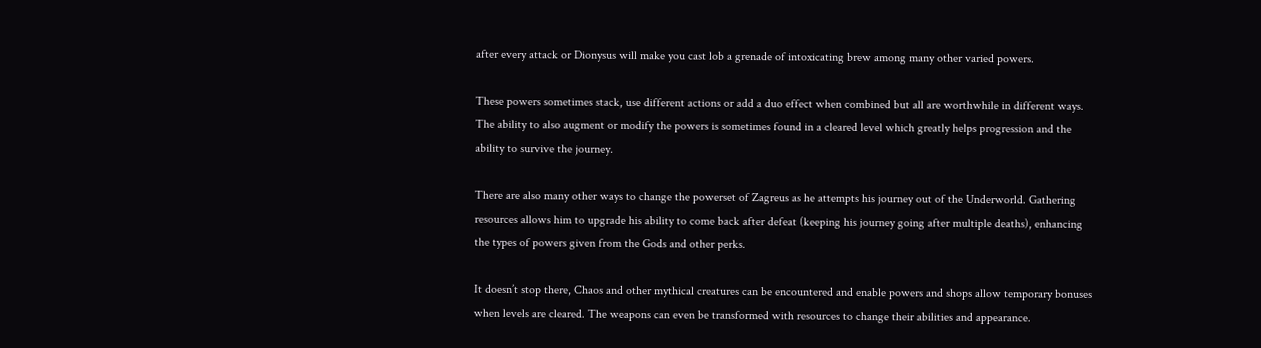after every attack or Dionysus will make you cast lob a grenade of intoxicating brew among many other varied powers.

These powers sometimes stack, use different actions or add a duo effect when combined but all are worthwhile in different ways. The ability to also augment or modify the powers is sometimes found in a cleared level which greatly helps progression and the ability to survive the journey.

There are also many other ways to change the powerset of Zagreus as he attempts his journey out of the Underworld. Gathering resources allows him to upgrade his ability to come back after defeat (keeping his journey going after multiple deaths), enhancing the types of powers given from the Gods and other perks.

It doesn’t stop there, Chaos and other mythical creatures can be encountered and enable powers and shops allow temporary bonuses when levels are cleared. The weapons can even be transformed with resources to change their abilities and appearance.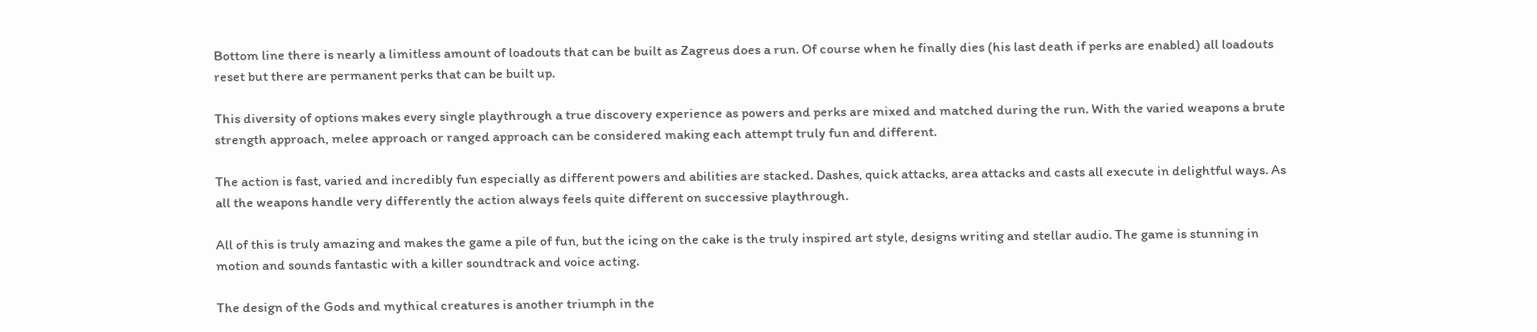Bottom line there is nearly a limitless amount of loadouts that can be built as Zagreus does a run. Of course when he finally dies (his last death if perks are enabled) all loadouts reset but there are permanent perks that can be built up.

This diversity of options makes every single playthrough a true discovery experience as powers and perks are mixed and matched during the run. With the varied weapons a brute strength approach, melee approach or ranged approach can be considered making each attempt truly fun and different.

The action is fast, varied and incredibly fun especially as different powers and abilities are stacked. Dashes, quick attacks, area attacks and casts all execute in delightful ways. As all the weapons handle very differently the action always feels quite different on successive playthrough.

All of this is truly amazing and makes the game a pile of fun, but the icing on the cake is the truly inspired art style, designs writing and stellar audio. The game is stunning in motion and sounds fantastic with a killer soundtrack and voice acting.

The design of the Gods and mythical creatures is another triumph in the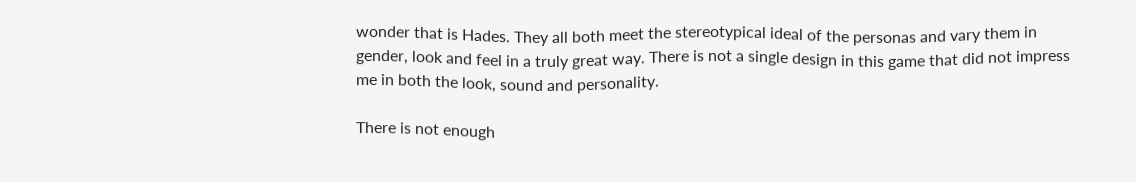wonder that is Hades. They all both meet the stereotypical ideal of the personas and vary them in gender, look and feel in a truly great way. There is not a single design in this game that did not impress me in both the look, sound and personality.

There is not enough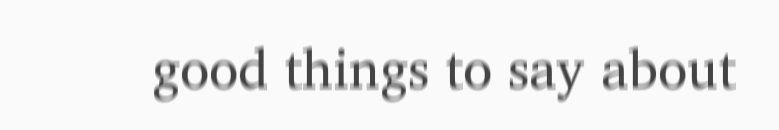good things to say about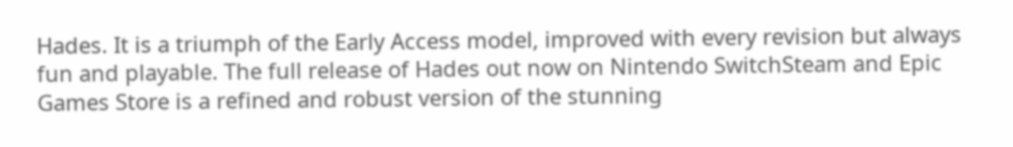Hades. It is a triumph of the Early Access model, improved with every revision but always fun and playable. The full release of Hades out now on Nintendo SwitchSteam and Epic Games Store is a refined and robust version of the stunning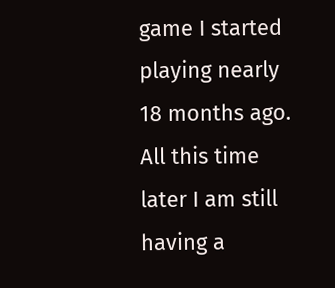game I started playing nearly 18 months ago. All this time later I am still having a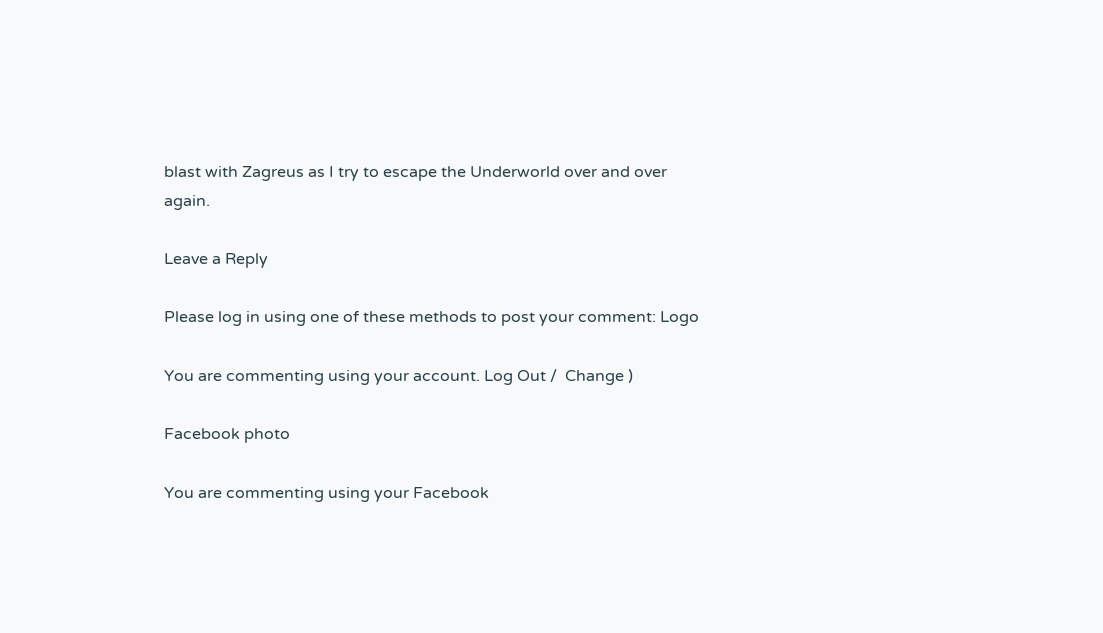blast with Zagreus as I try to escape the Underworld over and over again.

Leave a Reply

Please log in using one of these methods to post your comment: Logo

You are commenting using your account. Log Out /  Change )

Facebook photo

You are commenting using your Facebook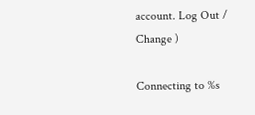account. Log Out /  Change )

Connecting to %s